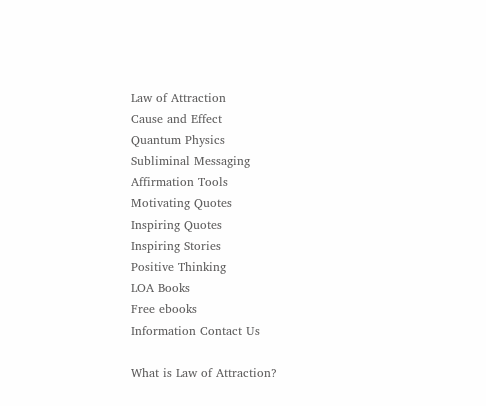Law of Attraction
Cause and Effect
Quantum Physics
Subliminal Messaging
Affirmation Tools
Motivating Quotes
Inspiring Quotes
Inspiring Stories
Positive Thinking
LOA Books
Free ebooks
Information Contact Us

What is Law of Attraction?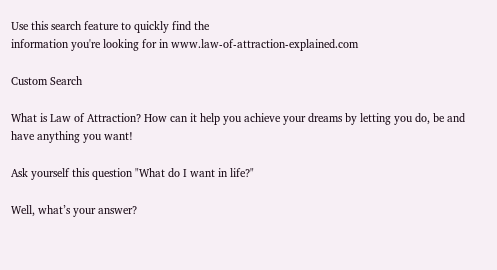Use this search feature to quickly find the
information you're looking for in www.law-of-attraction-explained.com

Custom Search

What is Law of Attraction? How can it help you achieve your dreams by letting you do, be and have anything you want!

Ask yourself this question "What do I want in life?"

Well, what’s your answer?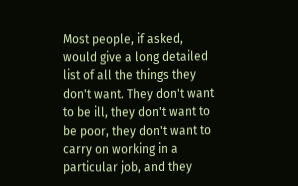Most people, if asked, would give a long detailed list of all the things they don't want. They don't want to be ill, they don't want to be poor, they don't want to carry on working in a particular job, and they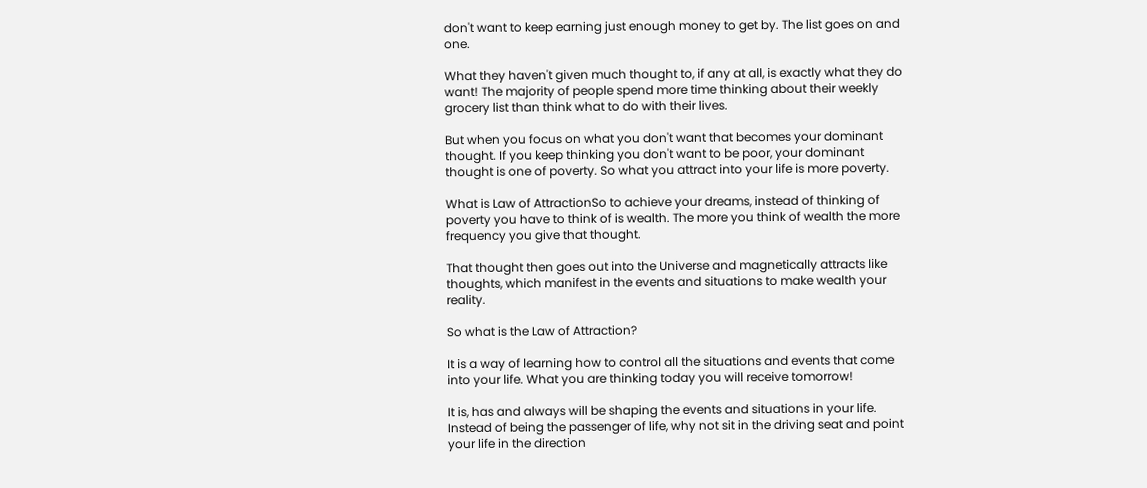don't want to keep earning just enough money to get by. The list goes on and one.

What they haven't given much thought to, if any at all, is exactly what they do want! The majority of people spend more time thinking about their weekly grocery list than think what to do with their lives.

But when you focus on what you don't want that becomes your dominant thought. If you keep thinking you don't want to be poor, your dominant thought is one of poverty. So what you attract into your life is more poverty.

What is Law of AttractionSo to achieve your dreams, instead of thinking of poverty you have to think of is wealth. The more you think of wealth the more frequency you give that thought.

That thought then goes out into the Universe and magnetically attracts like thoughts, which manifest in the events and situations to make wealth your reality.

So what is the Law of Attraction?

It is a way of learning how to control all the situations and events that come into your life. What you are thinking today you will receive tomorrow!

It is, has and always will be shaping the events and situations in your life. Instead of being the passenger of life, why not sit in the driving seat and point your life in the direction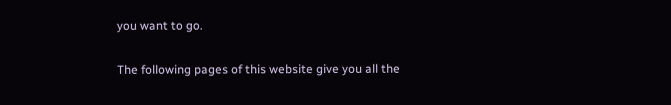you want to go.

The following pages of this website give you all the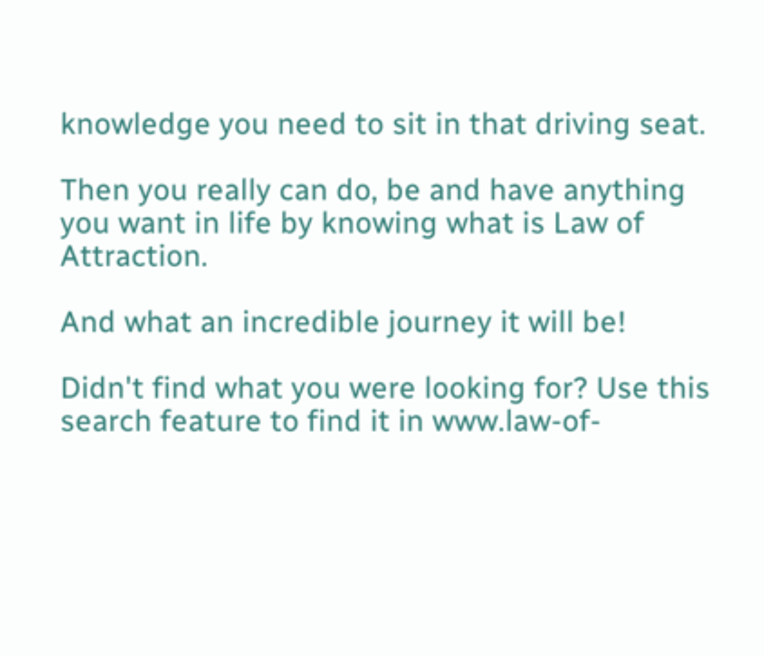knowledge you need to sit in that driving seat.

Then you really can do, be and have anything you want in life by knowing what is Law of Attraction.

And what an incredible journey it will be!

Didn't find what you were looking for? Use this
search feature to find it in www.law-of-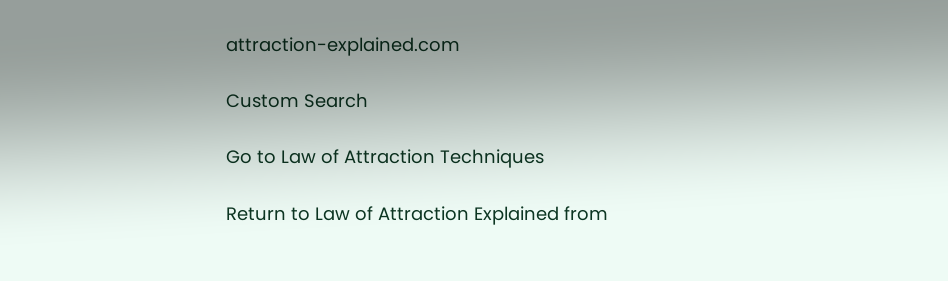attraction-explained.com

Custom Search

Go to Law of Attraction Techniques

Return to Law of Attraction Explained from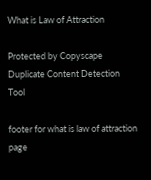What is Law of Attraction

Protected by Copyscape Duplicate Content Detection Tool

footer for what is law of attraction page